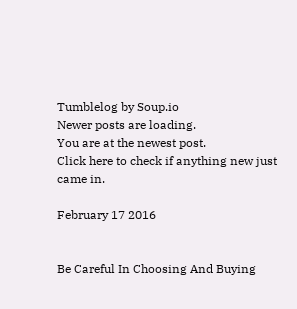Tumblelog by Soup.io
Newer posts are loading.
You are at the newest post.
Click here to check if anything new just came in.

February 17 2016


Be Careful In Choosing And Buying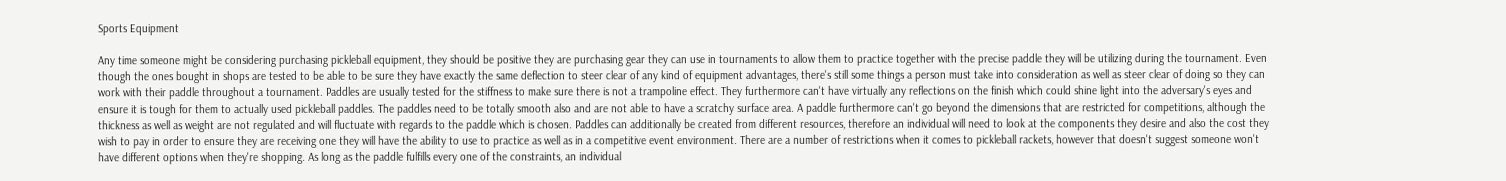Sports Equipment

Any time someone might be considering purchasing pickleball equipment, they should be positive they are purchasing gear they can use in tournaments to allow them to practice together with the precise paddle they will be utilizing during the tournament. Even though the ones bought in shops are tested to be able to be sure they have exactly the same deflection to steer clear of any kind of equipment advantages, there's still some things a person must take into consideration as well as steer clear of doing so they can work with their paddle throughout a tournament. Paddles are usually tested for the stiffness to make sure there is not a trampoline effect. They furthermore can't have virtually any reflections on the finish which could shine light into the adversary's eyes and ensure it is tough for them to actually used pickleball paddles. The paddles need to be totally smooth also and are not able to have a scratchy surface area. A paddle furthermore can't go beyond the dimensions that are restricted for competitions, although the thickness as well as weight are not regulated and will fluctuate with regards to the paddle which is chosen. Paddles can additionally be created from different resources, therefore an individual will need to look at the components they desire and also the cost they wish to pay in order to ensure they are receiving one they will have the ability to use to practice as well as in a competitive event environment. There are a number of restrictions when it comes to pickleball rackets, however that doesn't suggest someone won't have different options when they're shopping. As long as the paddle fulfills every one of the constraints, an individual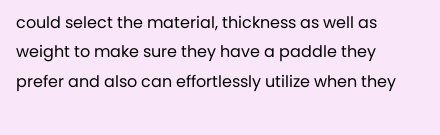could select the material, thickness as well as weight to make sure they have a paddle they prefer and also can effortlessly utilize when they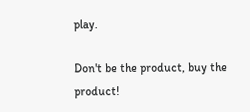play.

Don't be the product, buy the product!